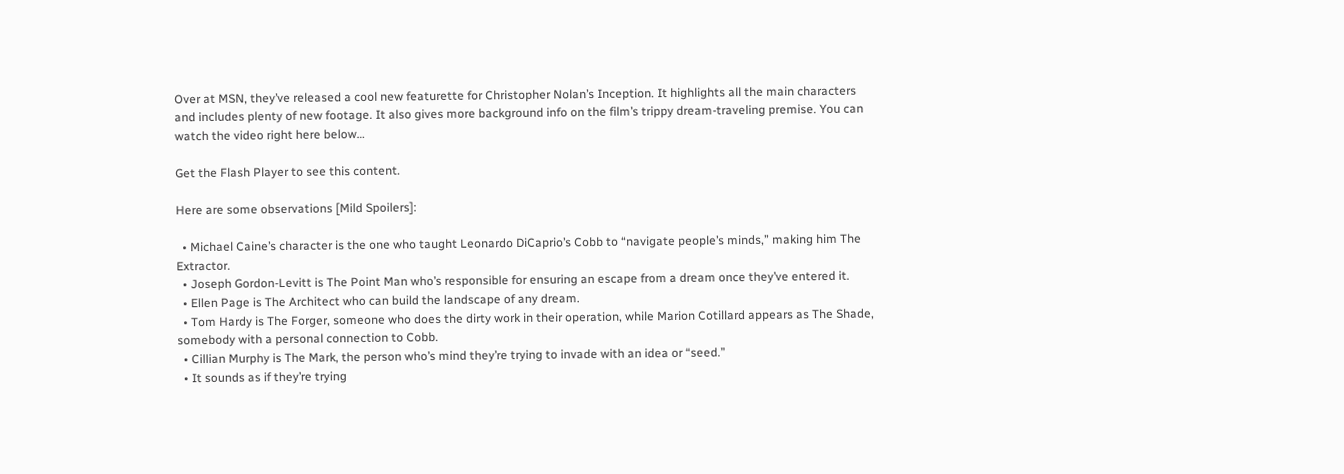Over at MSN, they’ve released a cool new featurette for Christopher Nolan’s Inception. It highlights all the main characters and includes plenty of new footage. It also gives more background info on the film’s trippy dream-traveling premise. You can watch the video right here below…

Get the Flash Player to see this content.

Here are some observations [Mild Spoilers]:

  • Michael Caine’s character is the one who taught Leonardo DiCaprio’s Cobb to “navigate people’s minds,” making him The Extractor.
  • Joseph Gordon-Levitt is The Point Man who’s responsible for ensuring an escape from a dream once they’ve entered it.
  • Ellen Page is The Architect who can build the landscape of any dream.
  • Tom Hardy is The Forger, someone who does the dirty work in their operation, while Marion Cotillard appears as The Shade, somebody with a personal connection to Cobb.
  • Cillian Murphy is The Mark, the person who’s mind they’re trying to invade with an idea or “seed.”
  • It sounds as if they’re trying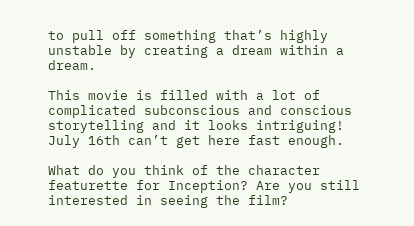to pull off something that’s highly unstable by creating a dream within a dream.

This movie is filled with a lot of complicated subconscious and conscious storytelling and it looks intriguing! July 16th can’t get here fast enough.

What do you think of the character featurette for Inception? Are you still interested in seeing the film?